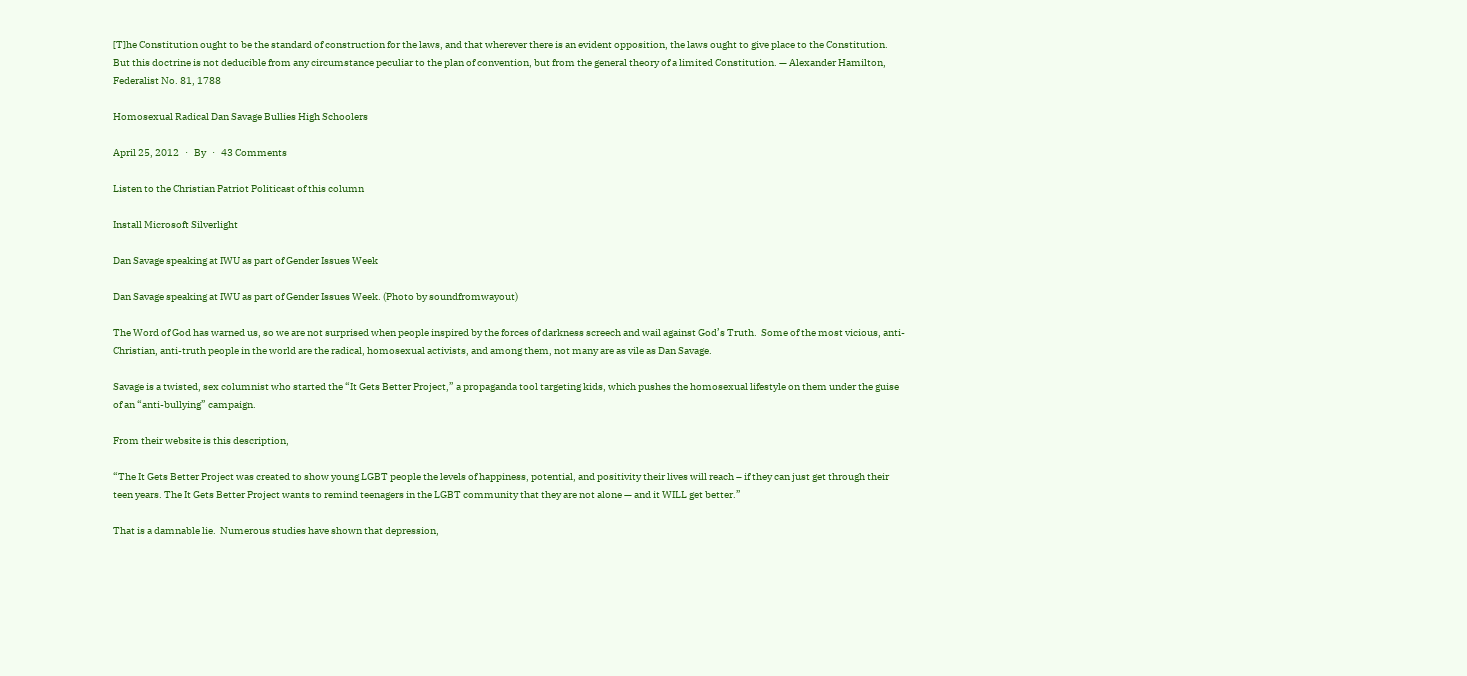[T]he Constitution ought to be the standard of construction for the laws, and that wherever there is an evident opposition, the laws ought to give place to the Constitution. But this doctrine is not deducible from any circumstance peculiar to the plan of convention, but from the general theory of a limited Constitution. — Alexander Hamilton, Federalist No. 81, 1788

Homosexual Radical Dan Savage Bullies High Schoolers

April 25, 2012   ·   By   ·   43 Comments

Listen to the Christian Patriot Politicast of this column

Install Microsoft Silverlight

Dan Savage speaking at IWU as part of Gender Issues Week

Dan Savage speaking at IWU as part of Gender Issues Week. (Photo by soundfromwayout)

The Word of God has warned us, so we are not surprised when people inspired by the forces of darkness screech and wail against God’s Truth.  Some of the most vicious, anti-Christian, anti-truth people in the world are the radical, homosexual activists, and among them, not many are as vile as Dan Savage.

Savage is a twisted, sex columnist who started the “It Gets Better Project,” a propaganda tool targeting kids, which pushes the homosexual lifestyle on them under the guise of an “anti-bullying” campaign.

From their website is this description,

“The It Gets Better Project was created to show young LGBT people the levels of happiness, potential, and positivity their lives will reach – if they can just get through their teen years. The It Gets Better Project wants to remind teenagers in the LGBT community that they are not alone — and it WILL get better.”

That is a damnable lie.  Numerous studies have shown that depression,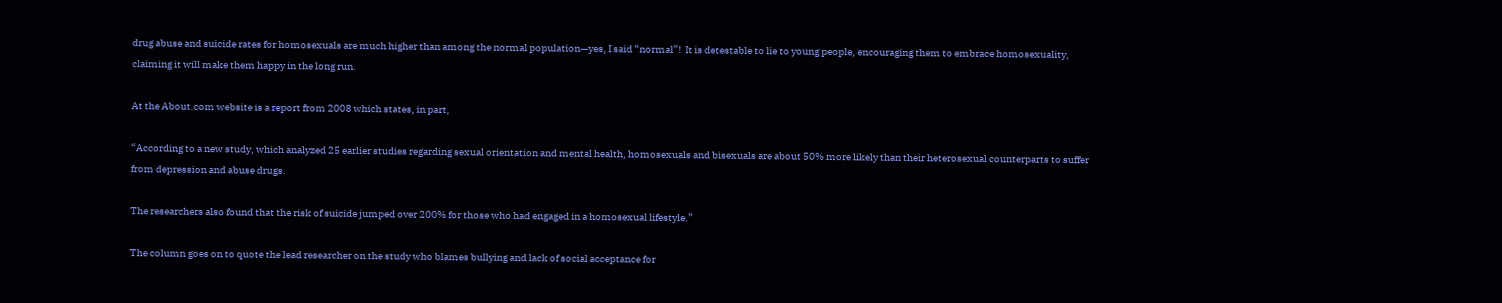drug abuse and suicide rates for homosexuals are much higher than among the normal population—yes, I said “normal”!  It is detestable to lie to young people, encouraging them to embrace homosexuality, claiming it will make them happy in the long run.

At the About.com website is a report from 2008 which states, in part,

“According to a new study, which analyzed 25 earlier studies regarding sexual orientation and mental health, homosexuals and bisexuals are about 50% more likely than their heterosexual counterparts to suffer from depression and abuse drugs.

The researchers also found that the risk of suicide jumped over 200% for those who had engaged in a homosexual lifestyle.”

The column goes on to quote the lead researcher on the study who blames bullying and lack of social acceptance for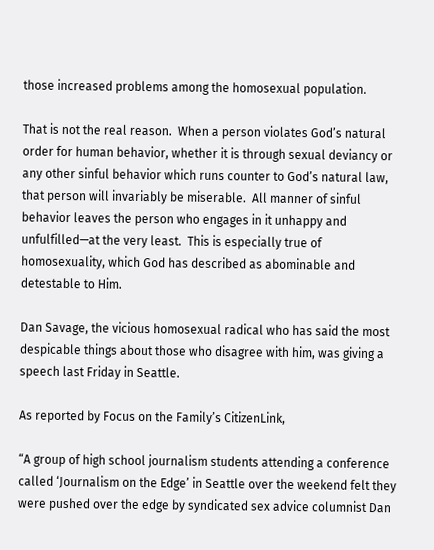those increased problems among the homosexual population.

That is not the real reason.  When a person violates God’s natural order for human behavior, whether it is through sexual deviancy or any other sinful behavior which runs counter to God’s natural law, that person will invariably be miserable.  All manner of sinful behavior leaves the person who engages in it unhappy and unfulfilled—at the very least.  This is especially true of homosexuality, which God has described as abominable and detestable to Him.

Dan Savage, the vicious homosexual radical who has said the most despicable things about those who disagree with him, was giving a speech last Friday in Seattle.

As reported by Focus on the Family’s CitizenLink,

“A group of high school journalism students attending a conference called ‘Journalism on the Edge’ in Seattle over the weekend felt they were pushed over the edge by syndicated sex advice columnist Dan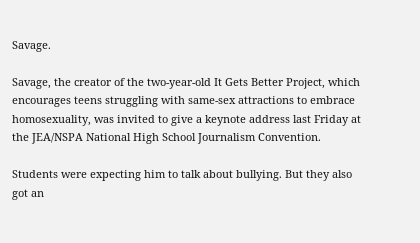Savage.

Savage, the creator of the two-year-old It Gets Better Project, which encourages teens struggling with same-sex attractions to embrace homosexuality, was invited to give a keynote address last Friday at the JEA/NSPA National High School Journalism Convention.

Students were expecting him to talk about bullying. But they also got an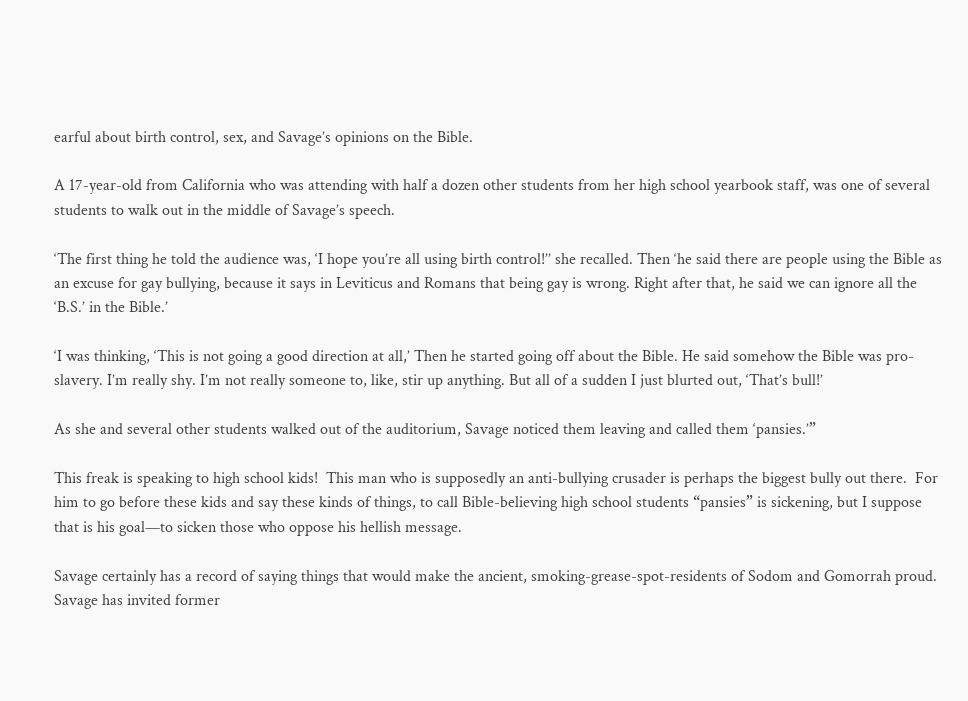earful about birth control, sex, and Savage’s opinions on the Bible.

A 17-year-old from California who was attending with half a dozen other students from her high school yearbook staff, was one of several students to walk out in the middle of Savage’s speech.

‘The first thing he told the audience was, ‘I hope you’re all using birth control!’’ she recalled. Then ‘he said there are people using the Bible as an excuse for gay bullying, because it says in Leviticus and Romans that being gay is wrong. Right after that, he said we can ignore all the ‘B.S.’ in the Bible.’

‘I was thinking, ‘This is not going a good direction at all,’ Then he started going off about the Bible. He said somehow the Bible was pro-slavery. I’m really shy. I’m not really someone to, like, stir up anything. But all of a sudden I just blurted out, ‘That’s bull!’

As she and several other students walked out of the auditorium, Savage noticed them leaving and called them ‘pansies.’”

This freak is speaking to high school kids!  This man who is supposedly an anti-bullying crusader is perhaps the biggest bully out there.  For him to go before these kids and say these kinds of things, to call Bible-believing high school students “pansies” is sickening, but I suppose that is his goal—to sicken those who oppose his hellish message.

Savage certainly has a record of saying things that would make the ancient, smoking-grease-spot-residents of Sodom and Gomorrah proud.  Savage has invited former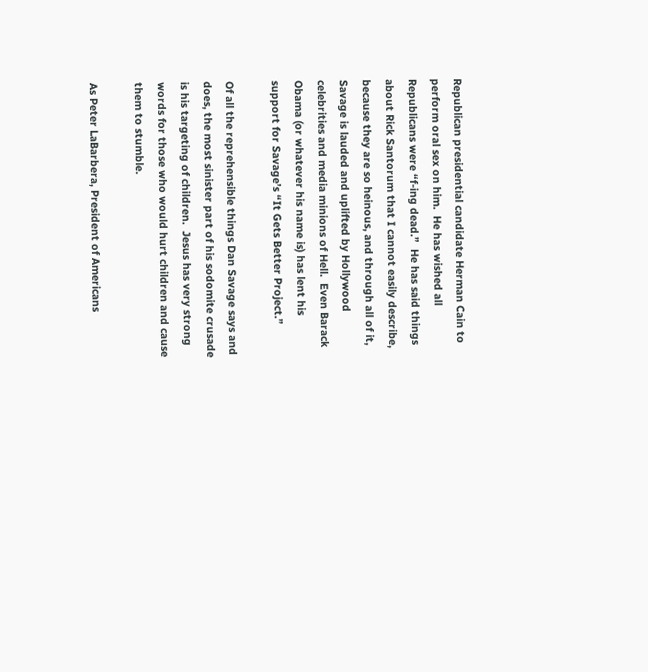Republican presidential candidate Herman Cain to perform oral sex on him.  He has wished all Republicans were “f-ing dead.”  He has said things about Rick Santorum that I cannot easily describe, because they are so heinous, and through all of it, Savage is lauded and uplifted by Hollywood celebrities and media minions of Hell.  Even Barack Obama (or whatever his name is) has lent his support for Savage’s “It Gets Better Project.”

Of all the reprehensible things Dan Savage says and does, the most sinister part of his sodomite crusade is his targeting of children.  Jesus has very strong words for those who would hurt children and cause them to stumble.

As Peter LaBarbera, President of Americans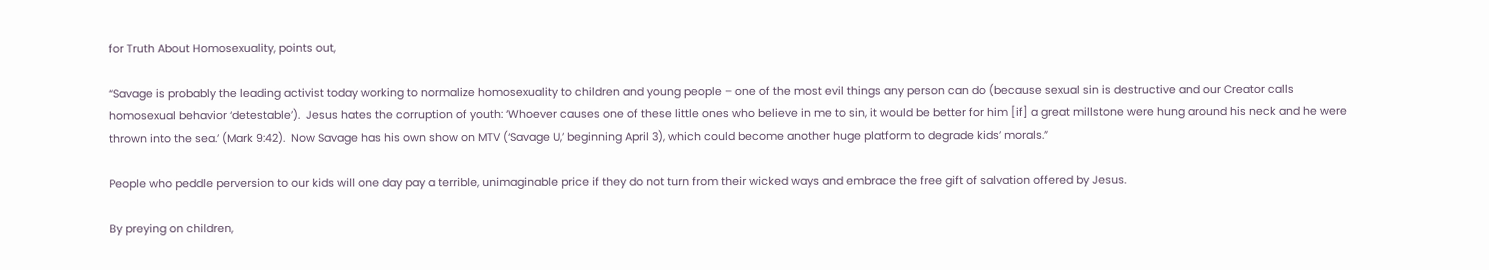for Truth About Homosexuality, points out,

“Savage is probably the leading activist today working to normalize homosexuality to children and young people – one of the most evil things any person can do (because sexual sin is destructive and our Creator calls homosexual behavior ‘detestable’).  Jesus hates the corruption of youth: ‘Whoever causes one of these little ones who believe in me to sin, it would be better for him [if] a great millstone were hung around his neck and he were thrown into the sea.’ (Mark 9:42).  Now Savage has his own show on MTV (‘Savage U,’ beginning April 3), which could become another huge platform to degrade kids’ morals.”

People who peddle perversion to our kids will one day pay a terrible, unimaginable price if they do not turn from their wicked ways and embrace the free gift of salvation offered by Jesus.

By preying on children,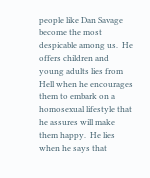people like Dan Savage become the most despicable among us.  He offers children and young adults lies from Hell when he encourages them to embark on a homosexual lifestyle that he assures will make them happy.  He lies when he says that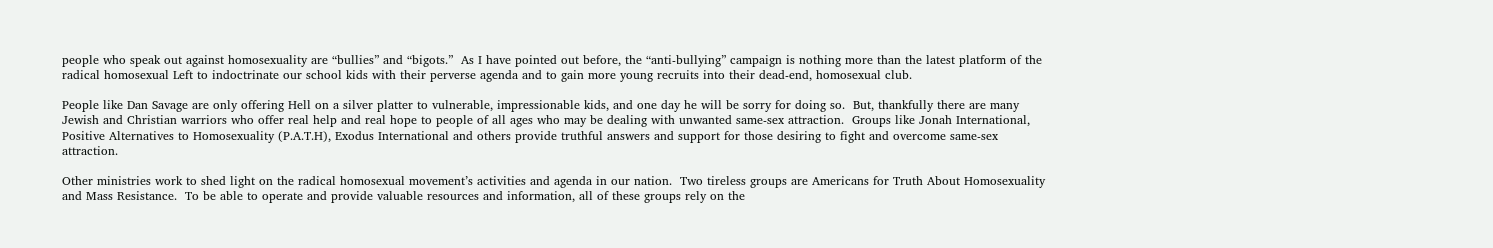people who speak out against homosexuality are “bullies” and “bigots.”  As I have pointed out before, the “anti-bullying” campaign is nothing more than the latest platform of the radical homosexual Left to indoctrinate our school kids with their perverse agenda and to gain more young recruits into their dead-end, homosexual club.

People like Dan Savage are only offering Hell on a silver platter to vulnerable, impressionable kids, and one day he will be sorry for doing so.  But, thankfully there are many Jewish and Christian warriors who offer real help and real hope to people of all ages who may be dealing with unwanted same-sex attraction.  Groups like Jonah International, Positive Alternatives to Homosexuality (P.A.T.H), Exodus International and others provide truthful answers and support for those desiring to fight and overcome same-sex attraction.

Other ministries work to shed light on the radical homosexual movement’s activities and agenda in our nation.  Two tireless groups are Americans for Truth About Homosexuality and Mass Resistance.  To be able to operate and provide valuable resources and information, all of these groups rely on the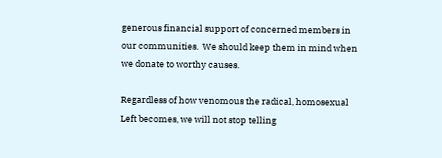generous financial support of concerned members in our communities.  We should keep them in mind when we donate to worthy causes.

Regardless of how venomous the radical, homosexual Left becomes, we will not stop telling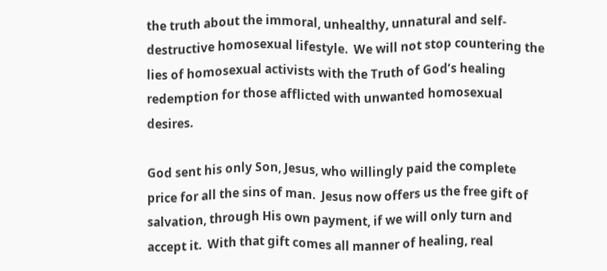the truth about the immoral, unhealthy, unnatural and self-destructive homosexual lifestyle.  We will not stop countering the lies of homosexual activists with the Truth of God’s healing redemption for those afflicted with unwanted homosexual desires.

God sent his only Son, Jesus, who willingly paid the complete price for all the sins of man.  Jesus now offers us the free gift of salvation, through His own payment, if we will only turn and accept it.  With that gift comes all manner of healing, real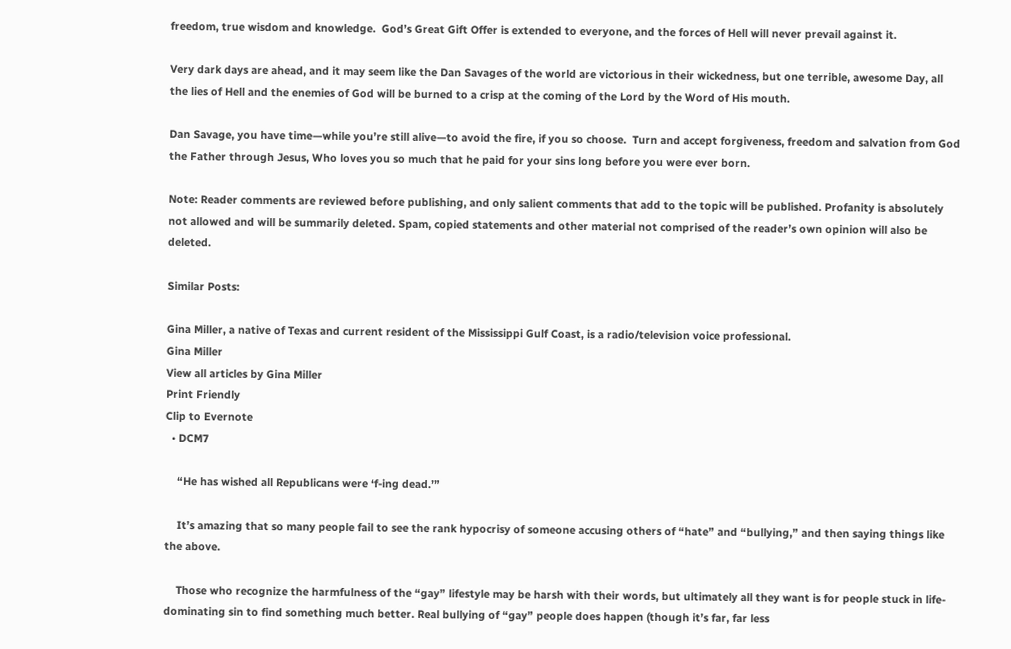freedom, true wisdom and knowledge.  God’s Great Gift Offer is extended to everyone, and the forces of Hell will never prevail against it.

Very dark days are ahead, and it may seem like the Dan Savages of the world are victorious in their wickedness, but one terrible, awesome Day, all the lies of Hell and the enemies of God will be burned to a crisp at the coming of the Lord by the Word of His mouth.

Dan Savage, you have time—while you’re still alive—to avoid the fire, if you so choose.  Turn and accept forgiveness, freedom and salvation from God the Father through Jesus, Who loves you so much that he paid for your sins long before you were ever born.

Note: Reader comments are reviewed before publishing, and only salient comments that add to the topic will be published. Profanity is absolutely not allowed and will be summarily deleted. Spam, copied statements and other material not comprised of the reader’s own opinion will also be deleted.

Similar Posts:

Gina Miller, a native of Texas and current resident of the Mississippi Gulf Coast, is a radio/television voice professional.
Gina Miller
View all articles by Gina Miller
Print Friendly
Clip to Evernote
  • DCM7

    “He has wished all Republicans were ‘f-ing dead.’”

    It’s amazing that so many people fail to see the rank hypocrisy of someone accusing others of “hate” and “bullying,” and then saying things like the above.

    Those who recognize the harmfulness of the “gay” lifestyle may be harsh with their words, but ultimately all they want is for people stuck in life-dominating sin to find something much better. Real bullying of “gay” people does happen (though it’s far, far less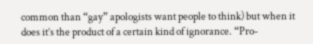common than “gay” apologists want people to think) but when it does it’s the product of a certain kind of ignorance. “Pro-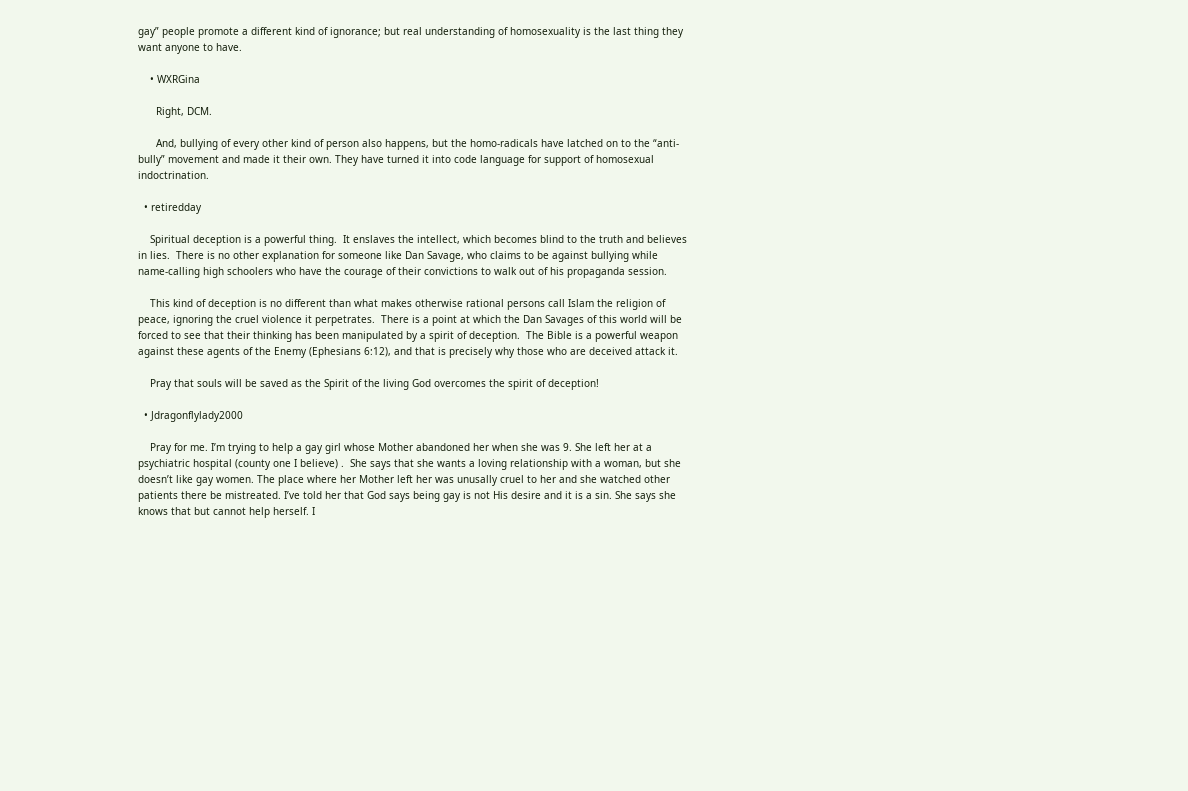gay” people promote a different kind of ignorance; but real understanding of homosexuality is the last thing they want anyone to have.

    • WXRGina

      Right, DCM.

      And, bullying of every other kind of person also happens, but the homo-radicals have latched on to the “anti-bully” movement and made it their own. They have turned it into code language for support of homosexual indoctrination.

  • retiredday

    Spiritual deception is a powerful thing.  It enslaves the intellect, which becomes blind to the truth and believes in lies.  There is no other explanation for someone like Dan Savage, who claims to be against bullying while name-calling high schoolers who have the courage of their convictions to walk out of his propaganda session.

    This kind of deception is no different than what makes otherwise rational persons call Islam the religion of peace, ignoring the cruel violence it perpetrates.  There is a point at which the Dan Savages of this world will be forced to see that their thinking has been manipulated by a spirit of deception.  The Bible is a powerful weapon against these agents of the Enemy (Ephesians 6:12), and that is precisely why those who are deceived attack it.

    Pray that souls will be saved as the Spirit of the living God overcomes the spirit of deception!

  • Jdragonflylady2000

    Pray for me. I’m trying to help a gay girl whose Mother abandoned her when she was 9. She left her at a psychiatric hospital (county one I believe) .  She says that she wants a loving relationship with a woman, but she doesn’t like gay women. The place where her Mother left her was unusally cruel to her and she watched other patients there be mistreated. I’ve told her that God says being gay is not His desire and it is a sin. She says she knows that but cannot help herself. I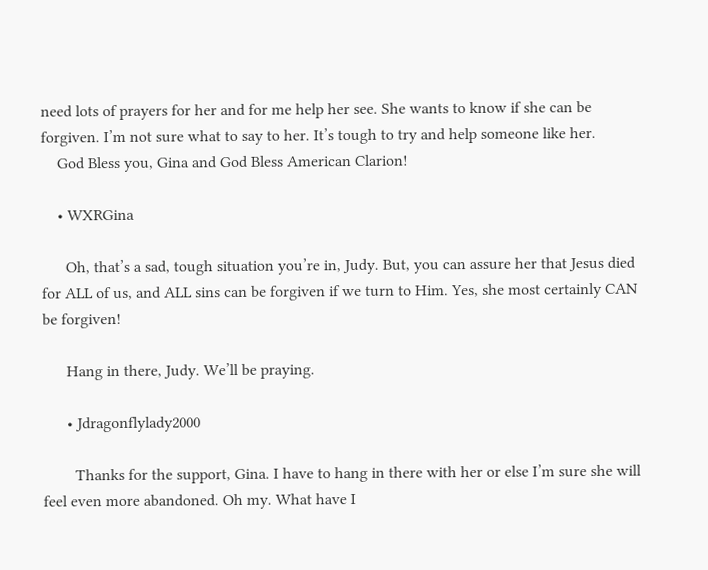need lots of prayers for her and for me help her see. She wants to know if she can be forgiven. I’m not sure what to say to her. It’s tough to try and help someone like her.
    God Bless you, Gina and God Bless American Clarion!

    • WXRGina

      Oh, that’s a sad, tough situation you’re in, Judy. But, you can assure her that Jesus died for ALL of us, and ALL sins can be forgiven if we turn to Him. Yes, she most certainly CAN be forgiven!

      Hang in there, Judy. We’ll be praying.

      • Jdragonflylady2000

        Thanks for the support, Gina. I have to hang in there with her or else I’m sure she will feel even more abandoned. Oh my. What have I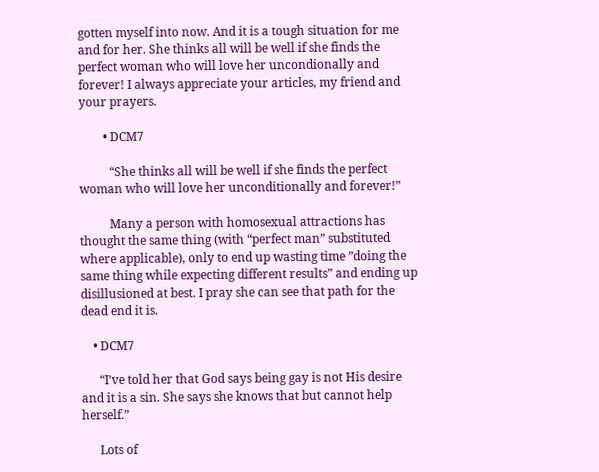gotten myself into now. And it is a tough situation for me and for her. She thinks all will be well if she finds the perfect woman who will love her uncondionally and forever! I always appreciate your articles, my friend and your prayers.

        • DCM7

          “She thinks all will be well if she finds the perfect woman who will love her unconditionally and forever!”

          Many a person with homosexual attractions has thought the same thing (with “perfect man” substituted where applicable), only to end up wasting time ”doing the same thing while expecting different results” and ending up disillusioned at best. I pray she can see that path for the dead end it is.

    • DCM7

      “I’ve told her that God says being gay is not His desire and it is a sin. She says she knows that but cannot help herself.”

      Lots of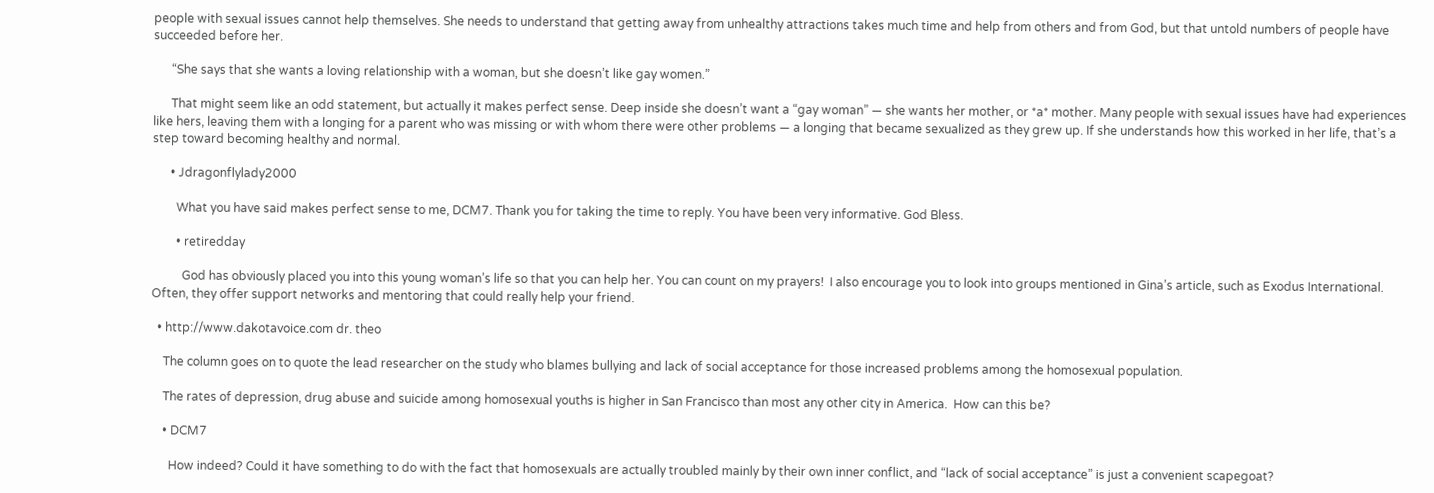people with sexual issues cannot help themselves. She needs to understand that getting away from unhealthy attractions takes much time and help from others and from God, but that untold numbers of people have succeeded before her.

      “She says that she wants a loving relationship with a woman, but she doesn’t like gay women.”

      That might seem like an odd statement, but actually it makes perfect sense. Deep inside she doesn’t want a “gay woman” — she wants her mother, or *a* mother. Many people with sexual issues have had experiences like hers, leaving them with a longing for a parent who was missing or with whom there were other problems — a longing that became sexualized as they grew up. If she understands how this worked in her life, that’s a step toward becoming healthy and normal.

      • Jdragonflylady2000

        What you have said makes perfect sense to me, DCM7. Thank you for taking the time to reply. You have been very informative. God Bless.

        • retiredday

          God has obviously placed you into this young woman’s life so that you can help her. You can count on my prayers!  I also encourage you to look into groups mentioned in Gina’s article, such as Exodus International.  Often, they offer support networks and mentoring that could really help your friend.

  • http://www.dakotavoice.com dr. theo

    The column goes on to quote the lead researcher on the study who blames bullying and lack of social acceptance for those increased problems among the homosexual population.

    The rates of depression, drug abuse and suicide among homosexual youths is higher in San Francisco than most any other city in America.  How can this be?

    • DCM7

      How indeed? Could it have something to do with the fact that homosexuals are actually troubled mainly by their own inner conflict, and “lack of social acceptance” is just a convenient scapegoat?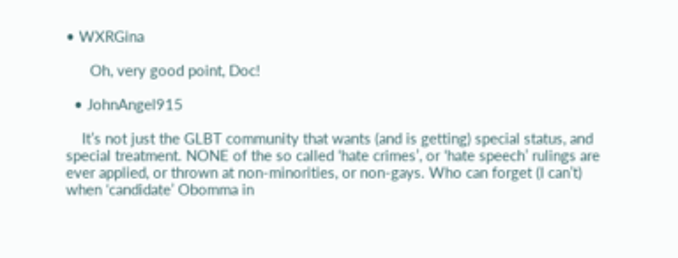• WXRGina

      Oh, very good point, Doc!

  • JohnAngel915

    It’s not just the GLBT community that wants (and is getting) special status, and special treatment. NONE of the so called ‘hate crimes’, or ‘hate speech’ rulings are ever applied, or thrown at non-minorities, or non-gays. Who can forget (I can’t) when ‘candidate’ Obomma in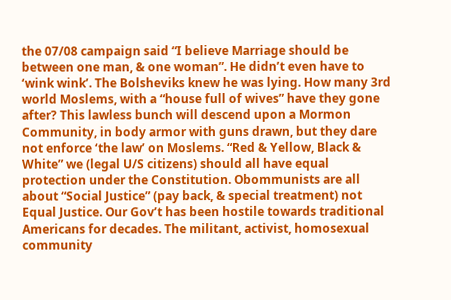the 07/08 campaign said “I believe Marriage should be between one man, & one woman”. He didn’t even have to ‘wink wink’. The Bolsheviks knew he was lying. How many 3rd world Moslems, with a “house full of wives” have they gone after? This lawless bunch will descend upon a Mormon Community, in body armor with guns drawn, but they dare not enforce ‘the law’ on Moslems. “Red & Yellow, Black & White” we (legal U/S citizens) should all have equal protection under the Constitution. Obommunists are all about “Social Justice” (pay back, & special treatment) not Equal Justice. Our Gov’t has been hostile towards traditional Americans for decades. The militant, activist, homosexual community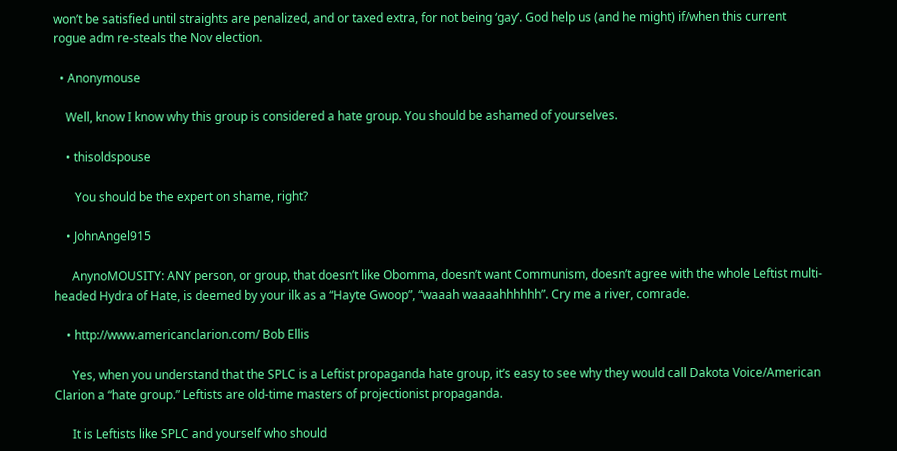won’t be satisfied until straights are penalized, and or taxed extra, for not being ‘gay’. God help us (and he might) if/when this current rogue adm re-steals the Nov election.

  • Anonymouse

    Well, know I know why this group is considered a hate group. You should be ashamed of yourselves.

    • thisoldspouse

       You should be the expert on shame, right?

    • JohnAngel915

      AnynoMOUSITY: ANY person, or group, that doesn’t like Obomma, doesn’t want Communism, doesn’t agree with the whole Leftist multi-headed Hydra of Hate, is deemed by your ilk as a “Hayte Gwoop”, “waaah waaaahhhhhh”. Cry me a river, comrade.

    • http://www.americanclarion.com/ Bob Ellis

      Yes, when you understand that the SPLC is a Leftist propaganda hate group, it’s easy to see why they would call Dakota Voice/American Clarion a “hate group.” Leftists are old-time masters of projectionist propaganda.

      It is Leftists like SPLC and yourself who should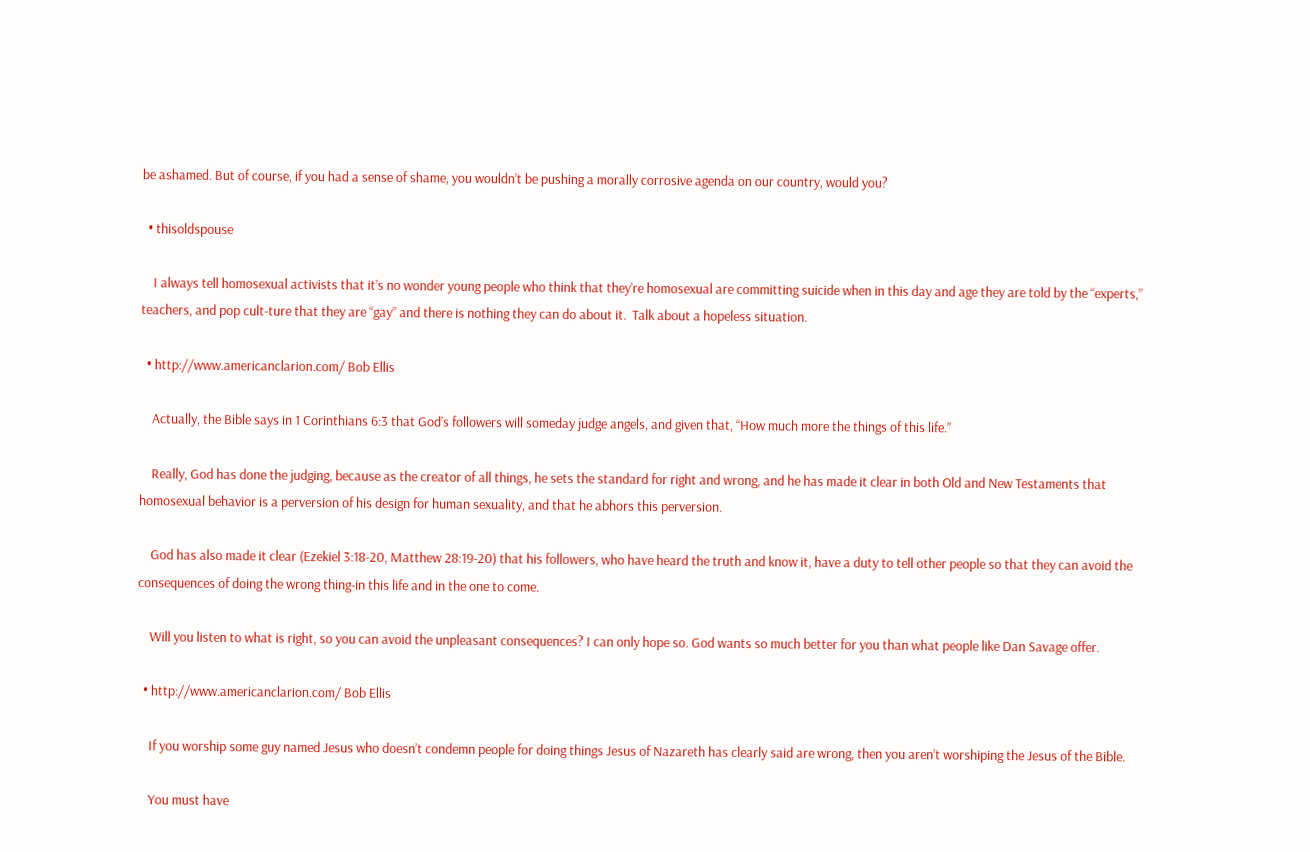be ashamed. But of course, if you had a sense of shame, you wouldn’t be pushing a morally corrosive agenda on our country, would you?

  • thisoldspouse

    I always tell homosexual activists that it’s no wonder young people who think that they’re homosexual are committing suicide when in this day and age they are told by the “experts,” teachers, and pop cult-ture that they are “gay” and there is nothing they can do about it.  Talk about a hopeless situation.

  • http://www.americanclarion.com/ Bob Ellis

    Actually, the Bible says in 1 Corinthians 6:3 that God’s followers will someday judge angels, and given that, “How much more the things of this life.”

    Really, God has done the judging, because as the creator of all things, he sets the standard for right and wrong, and he has made it clear in both Old and New Testaments that homosexual behavior is a perversion of his design for human sexuality, and that he abhors this perversion.

    God has also made it clear (Ezekiel 3:18-20, Matthew 28:19-20) that his followers, who have heard the truth and know it, have a duty to tell other people so that they can avoid the consequences of doing the wrong thing-in this life and in the one to come.

    Will you listen to what is right, so you can avoid the unpleasant consequences? I can only hope so. God wants so much better for you than what people like Dan Savage offer.

  • http://www.americanclarion.com/ Bob Ellis

    If you worship some guy named Jesus who doesn’t condemn people for doing things Jesus of Nazareth has clearly said are wrong, then you aren’t worshiping the Jesus of the Bible.

    You must have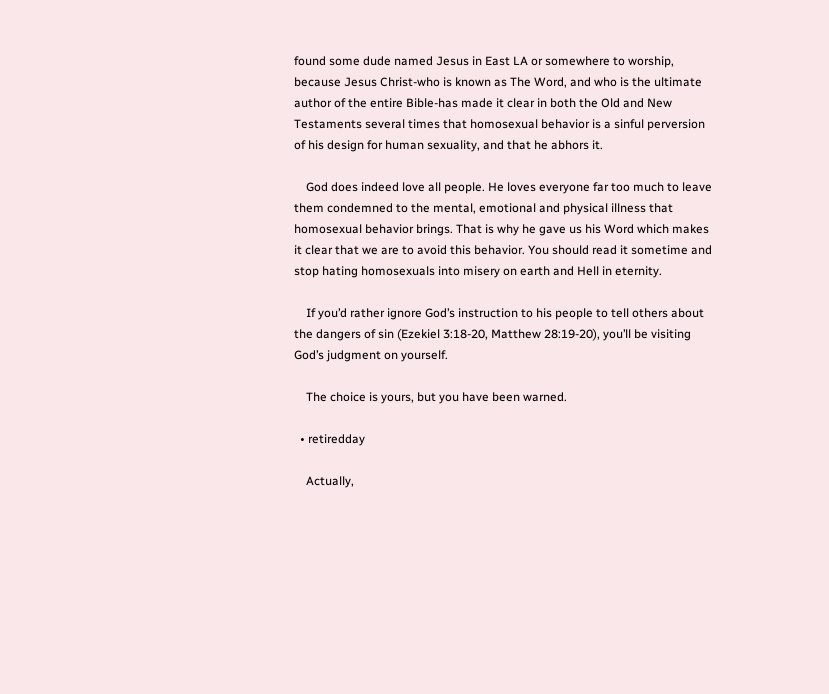found some dude named Jesus in East LA or somewhere to worship, because Jesus Christ-who is known as The Word, and who is the ultimate author of the entire Bible-has made it clear in both the Old and New Testaments several times that homosexual behavior is a sinful perversion of his design for human sexuality, and that he abhors it.

    God does indeed love all people. He loves everyone far too much to leave them condemned to the mental, emotional and physical illness that homosexual behavior brings. That is why he gave us his Word which makes it clear that we are to avoid this behavior. You should read it sometime and stop hating homosexuals into misery on earth and Hell in eternity.

    If you’d rather ignore God’s instruction to his people to tell others about the dangers of sin (Ezekiel 3:18-20, Matthew 28:19-20), you’ll be visiting God’s judgment on yourself.

    The choice is yours, but you have been warned.

  • retiredday

    Actually,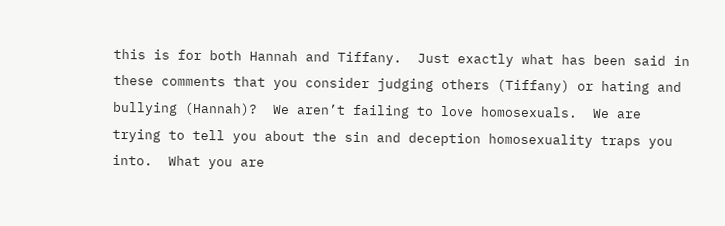this is for both Hannah and Tiffany.  Just exactly what has been said in these comments that you consider judging others (Tiffany) or hating and bullying (Hannah)?  We aren’t failing to love homosexuals.  We are trying to tell you about the sin and deception homosexuality traps you into.  What you are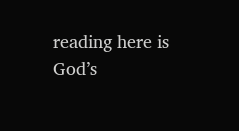reading here is God’s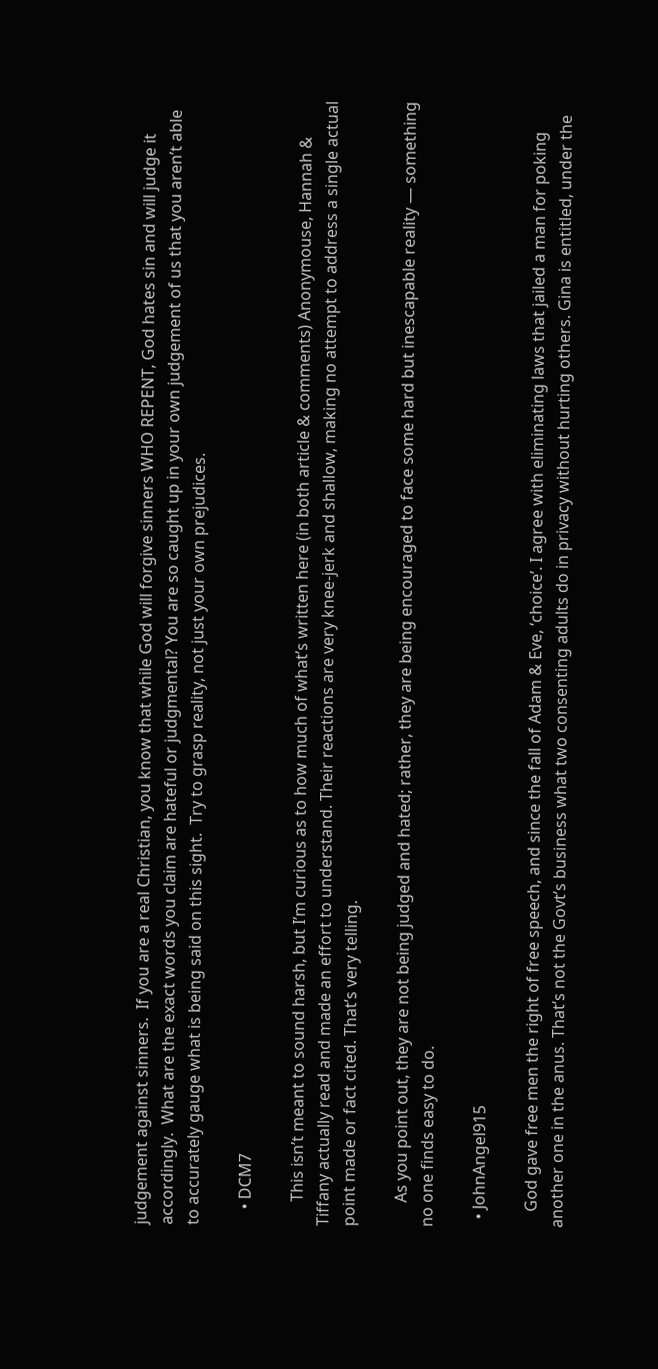judgement against sinners.  If you are a real Christian, you know that while God will forgive sinners WHO REPENT, God hates sin and will judge it accordingly.  What are the exact words you claim are hateful or judgmental? You are so caught up in your own judgement of us that you aren’t able to accurately gauge what is being said on this sight.  Try to grasp reality, not just your own prejudices.

    • DCM7

      This isn’t meant to sound harsh, but I’m curious as to how much of what’s written here (in both article & comments) Anonymouse, Hannah & Tiffany actually read and made an effort to understand. Their reactions are very knee-jerk and shallow, making no attempt to address a single actual point made or fact cited. That’s very telling.

      As you point out, they are not being judged and hated; rather, they are being encouraged to face some hard but inescapable reality — something no one finds easy to do.

  • JohnAngel915

    God gave free men the right of free speech, and since the fall of Adam & Eve, ‘choice’. I agree with eliminating laws that jailed a man for poking another one in the anus. That’s not the Govt’s business what two consenting adults do in privacy without hurting others. Gina is entitled, under the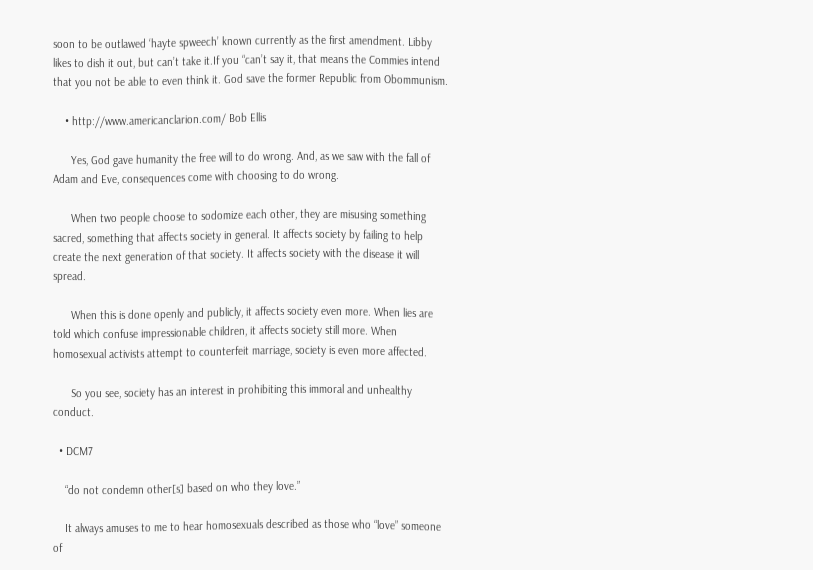soon to be outlawed ‘hayte spweech’ known currently as the first amendment. Libby likes to dish it out, but can’t take it.If you “can’t say it, that means the Commies intend that you not be able to even think it. God save the former Republic from Obommunism.

    • http://www.americanclarion.com/ Bob Ellis

      Yes, God gave humanity the free will to do wrong. And, as we saw with the fall of Adam and Eve, consequences come with choosing to do wrong.

      When two people choose to sodomize each other, they are misusing something sacred, something that affects society in general. It affects society by failing to help create the next generation of that society. It affects society with the disease it will spread.

      When this is done openly and publicly, it affects society even more. When lies are told which confuse impressionable children, it affects society still more. When homosexual activists attempt to counterfeit marriage, society is even more affected.

      So you see, society has an interest in prohibiting this immoral and unhealthy conduct.

  • DCM7

    “do not condemn other[s] based on who they love.”

    It always amuses to me to hear homosexuals described as those who “love” someone of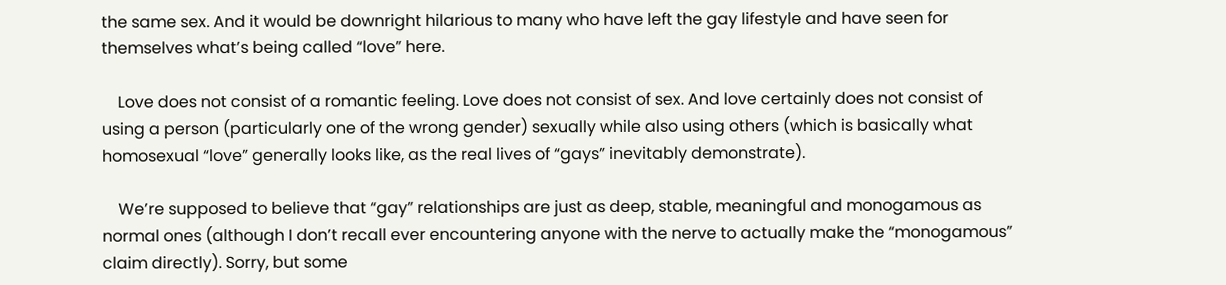the same sex. And it would be downright hilarious to many who have left the gay lifestyle and have seen for themselves what’s being called “love” here.

    Love does not consist of a romantic feeling. Love does not consist of sex. And love certainly does not consist of using a person (particularly one of the wrong gender) sexually while also using others (which is basically what homosexual “love” generally looks like, as the real lives of “gays” inevitably demonstrate).

    We’re supposed to believe that “gay” relationships are just as deep, stable, meaningful and monogamous as normal ones (although I don’t recall ever encountering anyone with the nerve to actually make the “monogamous” claim directly). Sorry, but some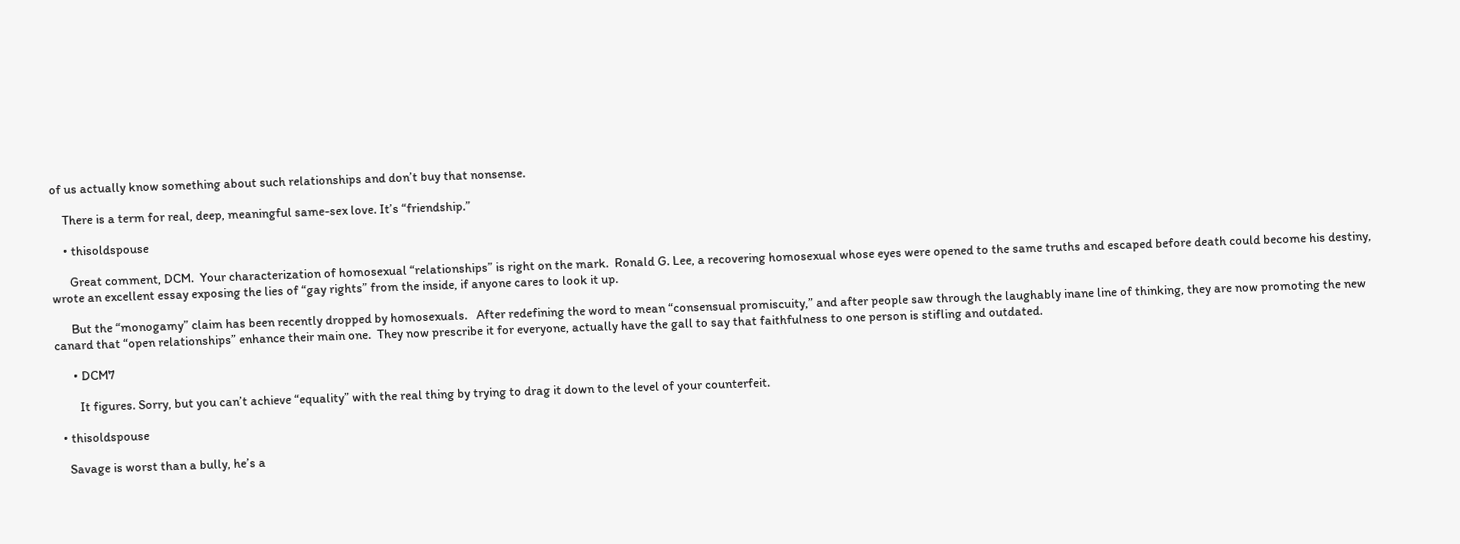of us actually know something about such relationships and don’t buy that nonsense.

    There is a term for real, deep, meaningful same-sex love. It’s “friendship.”

    • thisoldspouse

      Great comment, DCM.  Your characterization of homosexual “relationships” is right on the mark.  Ronald G. Lee, a recovering homosexual whose eyes were opened to the same truths and escaped before death could become his destiny, wrote an excellent essay exposing the lies of “gay rights” from the inside, if anyone cares to look it up.

      But the “monogamy” claim has been recently dropped by homosexuals.   After redefining the word to mean “consensual promiscuity,” and after people saw through the laughably inane line of thinking, they are now promoting the new canard that “open relationships” enhance their main one.  They now prescribe it for everyone, actually have the gall to say that faithfulness to one person is stifling and outdated.

      • DCM7

        It figures. Sorry, but you can’t achieve “equality” with the real thing by trying to drag it down to the level of your counterfeit.

  • thisoldspouse

    Savage is worst than a bully, he’s a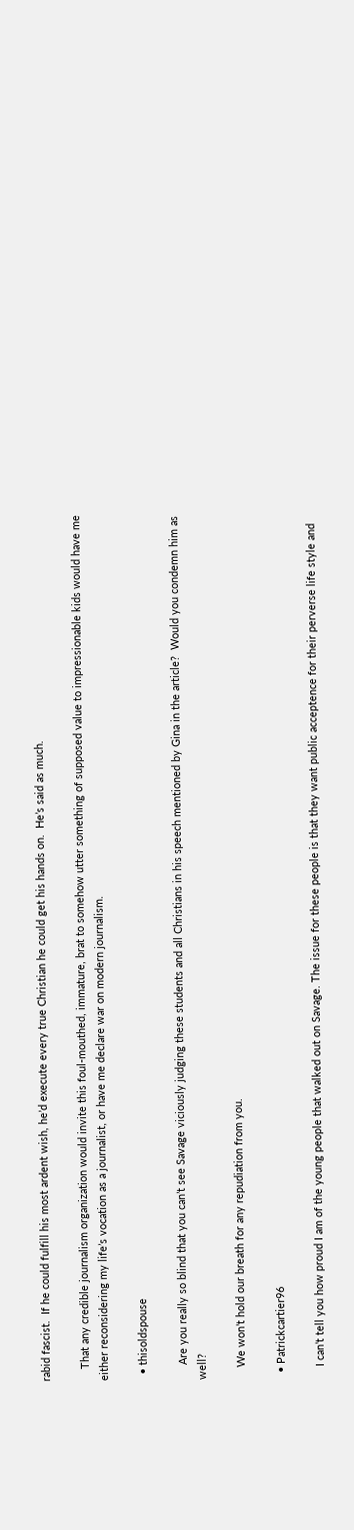rabid fascist.  If he could fulfill his most ardent wish, he’d execute every true Christian he could get his hands on.  He’s said as much.

    That any credible journalism organization would invite this foul-mouthed, immature, brat to somehow utter something of supposed value to impressionable kids would have me either reconsidering my life’s vocation as a journalist, or have me declare war on modern journalism.

  • thisoldspouse

     Are you really so blind that you can’t see Savage viciously judging these students and all Christians in his speech mentioned by Gina in the article?  Would you condemn him as well?

    We won’t hold our breath for any repudiation from you.

  • Patrickcartier96

    I can’t tell you how proud I am of the young people that walked out on Savage. The issue for these people is that they want public acceptence for their perverse life style and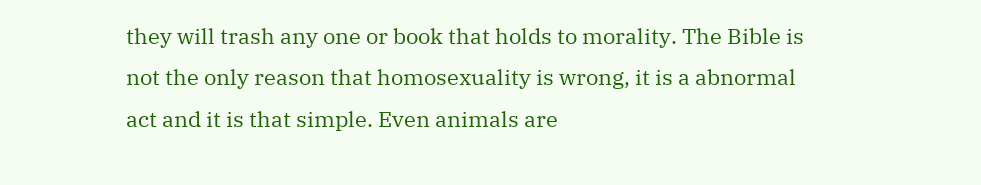they will trash any one or book that holds to morality. The Bible is not the only reason that homosexuality is wrong, it is a abnormal act and it is that simple. Even animals are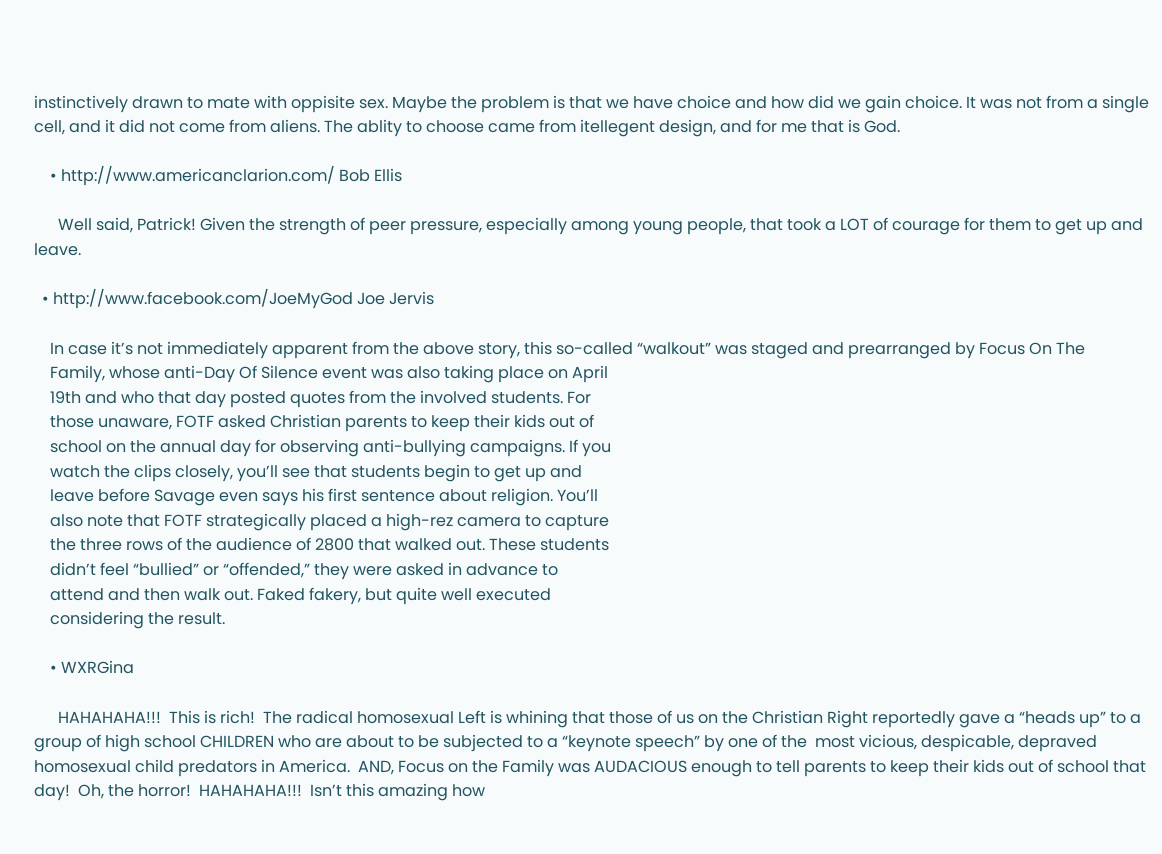instinctively drawn to mate with oppisite sex. Maybe the problem is that we have choice and how did we gain choice. It was not from a single cell, and it did not come from aliens. The ablity to choose came from itellegent design, and for me that is God.

    • http://www.americanclarion.com/ Bob Ellis

      Well said, Patrick! Given the strength of peer pressure, especially among young people, that took a LOT of courage for them to get up and leave.

  • http://www.facebook.com/JoeMyGod Joe Jervis

    In case it’s not immediately apparent from the above story, this so-called “walkout” was staged and prearranged by Focus On The
    Family, whose anti-Day Of Silence event was also taking place on April
    19th and who that day posted quotes from the involved students. For
    those unaware, FOTF asked Christian parents to keep their kids out of
    school on the annual day for observing anti-bullying campaigns. If you
    watch the clips closely, you’ll see that students begin to get up and
    leave before Savage even says his first sentence about religion. You’ll
    also note that FOTF strategically placed a high-rez camera to capture
    the three rows of the audience of 2800 that walked out. These students
    didn’t feel “bullied” or “offended,” they were asked in advance to
    attend and then walk out. Faked fakery, but quite well executed
    considering the result.

    • WXRGina

      HAHAHAHA!!!  This is rich!  The radical homosexual Left is whining that those of us on the Christian Right reportedly gave a “heads up” to a group of high school CHILDREN who are about to be subjected to a “keynote speech” by one of the  most vicious, despicable, depraved homosexual child predators in America.  AND, Focus on the Family was AUDACIOUS enough to tell parents to keep their kids out of school that day!  Oh, the horror!  HAHAHAHA!!!  Isn’t this amazing how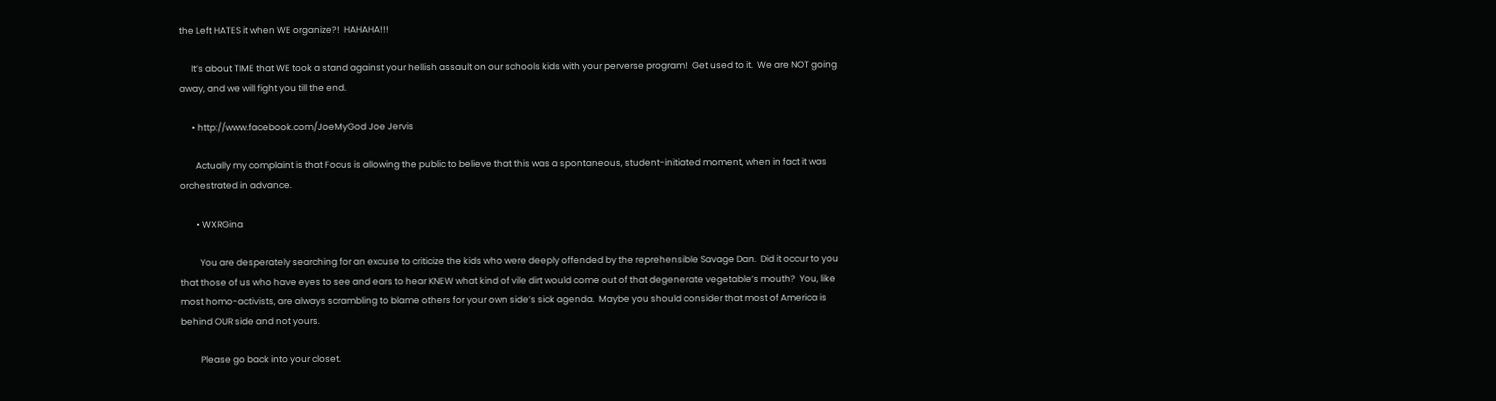the Left HATES it when WE organize?!  HAHAHA!!!

      It’s about TIME that WE took a stand against your hellish assault on our schools kids with your perverse program!  Get used to it.  We are NOT going away, and we will fight you till the end.

      • http://www.facebook.com/JoeMyGod Joe Jervis

        Actually my complaint is that Focus is allowing the public to believe that this was a spontaneous, student-initiated moment, when in fact it was orchestrated in advance.

        • WXRGina

          You are desperately searching for an excuse to criticize the kids who were deeply offended by the reprehensible Savage Dan.  Did it occur to you that those of us who have eyes to see and ears to hear KNEW what kind of vile dirt would come out of that degenerate vegetable’s mouth?  You, like most homo-activists, are always scrambling to blame others for your own side’s sick agenda.  Maybe you should consider that most of America is behind OUR side and not yours.

          Please go back into your closet.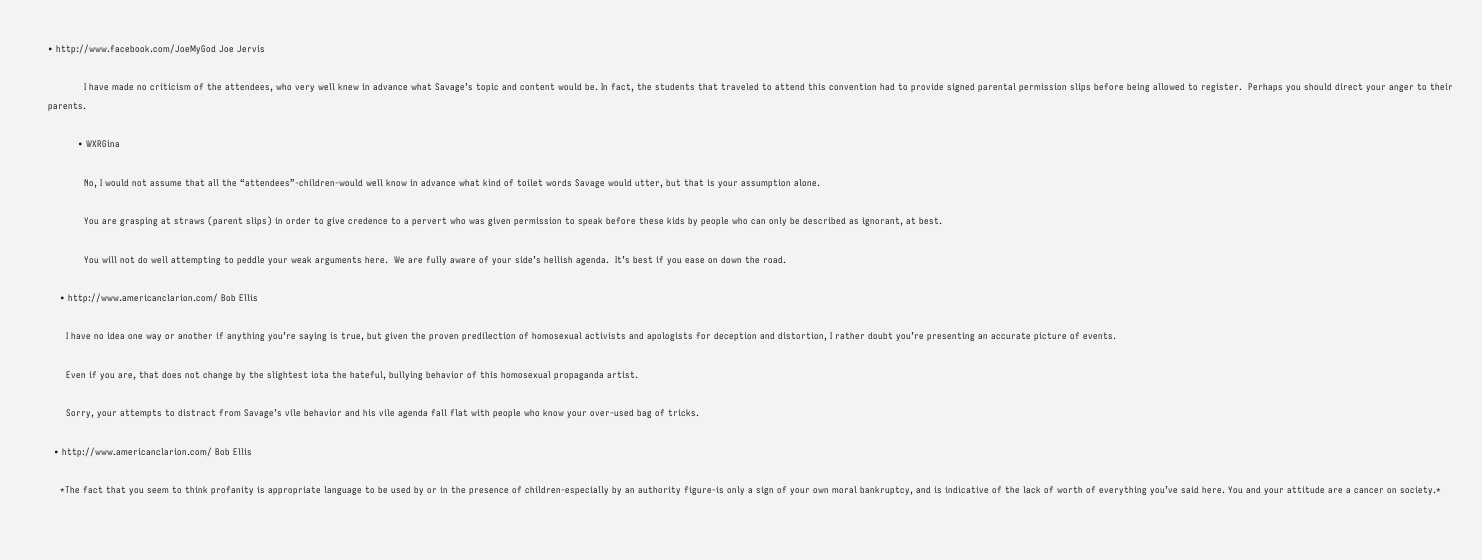• http://www.facebook.com/JoeMyGod Joe Jervis

            I have made no criticism of the attendees, who very well knew in advance what Savage’s topic and content would be. In fact, the students that traveled to attend this convention had to provide signed parental permission slips before being allowed to register.  Perhaps you should direct your anger to their parents.

          • WXRGina

            No, I would not assume that all the “attendees”-children-would well know in advance what kind of toilet words Savage would utter, but that is your assumption alone.

            You are grasping at straws (parent slips) in order to give credence to a pervert who was given permission to speak before these kids by people who can only be described as ignorant, at best.

            You will not do well attempting to peddle your weak arguments here.  We are fully aware of your side’s hellish agenda.  It’s best if you ease on down the road.

    • http://www.americanclarion.com/ Bob Ellis

      I have no idea one way or another if anything you’re saying is true, but given the proven predilection of homosexual activists and apologists for deception and distortion, I rather doubt you’re presenting an accurate picture of events.

      Even if you are, that does not change by the slightest iota the hateful, bullying behavior of this homosexual propaganda artist.

      Sorry, your attempts to distract from Savage’s vile behavior and his vile agenda fall flat with people who know your over-used bag of tricks.

  • http://www.americanclarion.com/ Bob Ellis

    *The fact that you seem to think profanity is appropriate language to be used by or in the presence of children-especially by an authority figure-is only a sign of your own moral bankruptcy, and is indicative of the lack of worth of everything you’ve said here. You and your attitude are a cancer on society.*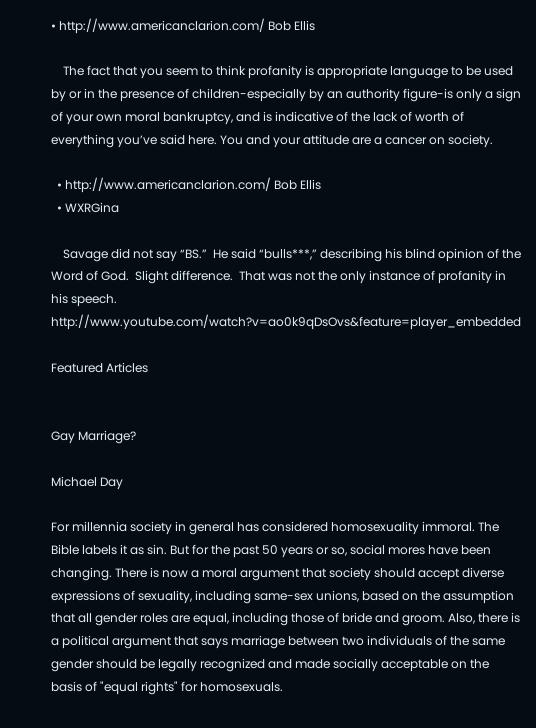• http://www.americanclarion.com/ Bob Ellis

    The fact that you seem to think profanity is appropriate language to be used by or in the presence of children-especially by an authority figure-is only a sign of your own moral bankruptcy, and is indicative of the lack of worth of everything you’ve said here. You and your attitude are a cancer on society.

  • http://www.americanclarion.com/ Bob Ellis
  • WXRGina

    Savage did not say “BS.”  He said “bulls***,” describing his blind opinion of the Word of God.  Slight difference.  That was not the only instance of profanity in his speech.  http://www.youtube.com/watch?v=ao0k9qDsOvs&feature=player_embedded

Featured Articles


Gay Marriage?

Michael Day

For millennia society in general has considered homosexuality immoral. The Bible labels it as sin. But for the past 50 years or so, social mores have been changing. There is now a moral argument that society should accept diverse expressions of sexuality, including same-sex unions, based on the assumption that all gender roles are equal, including those of bride and groom. Also, there is a political argument that says marriage between two individuals of the same gender should be legally recognized and made socially acceptable on the basis of "equal rights" for homosexuals.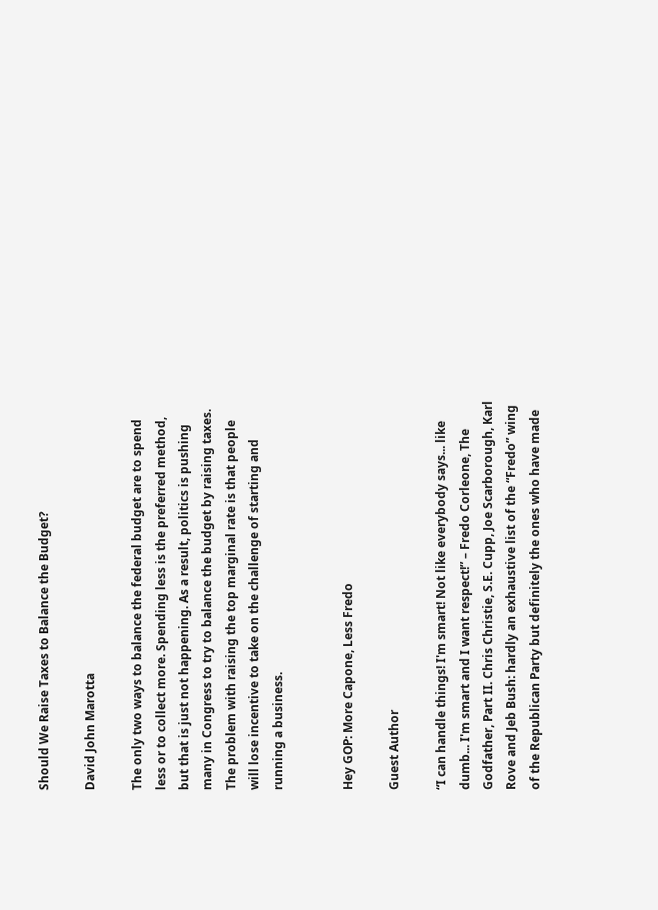Should We Raise Taxes to Balance the Budget?

David John Marotta

The only two ways to balance the federal budget are to spend less or to collect more. Spending less is the preferred method, but that is just not happening. As a result, politics is pushing many in Congress to try to balance the budget by raising taxes. The problem with raising the top marginal rate is that people will lose incentive to take on the challenge of starting and running a business.


Hey GOP: More Capone, Less Fredo

Guest Author

“I can handle things! I'm smart! Not like everybody says... like dumb... I'm smart and I want respect!” – Fredo Corleone, The Godfather, Part II. Chris Christie, S.E. Cupp, Joe Scarborough, Karl Rove and Jeb Bush: hardly an exhaustive list of the “Fredo” wing of the Republican Party but definitely the ones who have made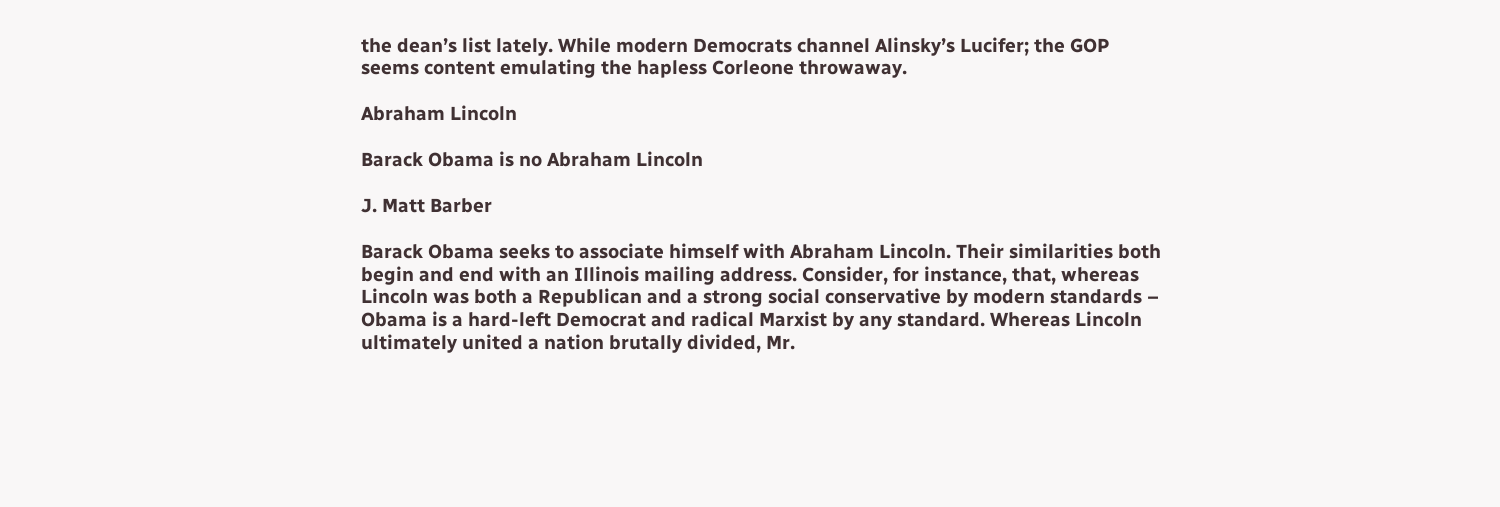the dean’s list lately. While modern Democrats channel Alinsky’s Lucifer; the GOP seems content emulating the hapless Corleone throwaway.

Abraham Lincoln

Barack Obama is no Abraham Lincoln

J. Matt Barber

Barack Obama seeks to associate himself with Abraham Lincoln. Their similarities both begin and end with an Illinois mailing address. Consider, for instance, that, whereas Lincoln was both a Republican and a strong social conservative by modern standards – Obama is a hard-left Democrat and radical Marxist by any standard. Whereas Lincoln ultimately united a nation brutally divided, Mr.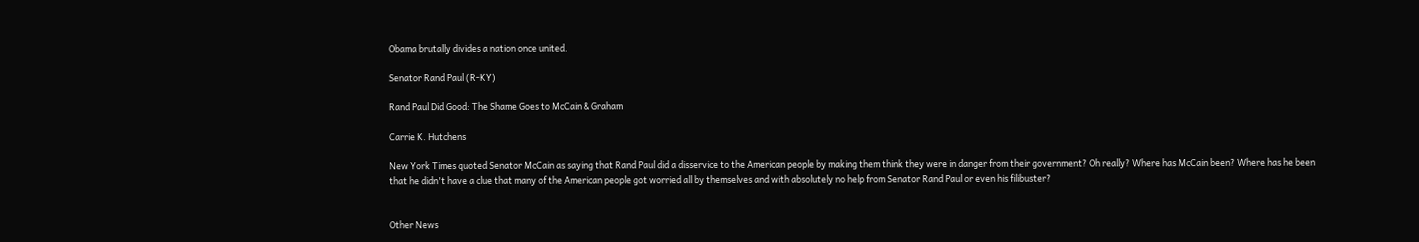Obama brutally divides a nation once united.

Senator Rand Paul (R-KY)

Rand Paul Did Good: The Shame Goes to McCain & Graham

Carrie K. Hutchens

New York Times quoted Senator McCain as saying that Rand Paul did a disservice to the American people by making them think they were in danger from their government? Oh really? Where has McCain been? Where has he been that he didn't have a clue that many of the American people got worried all by themselves and with absolutely no help from Senator Rand Paul or even his filibuster?


Other News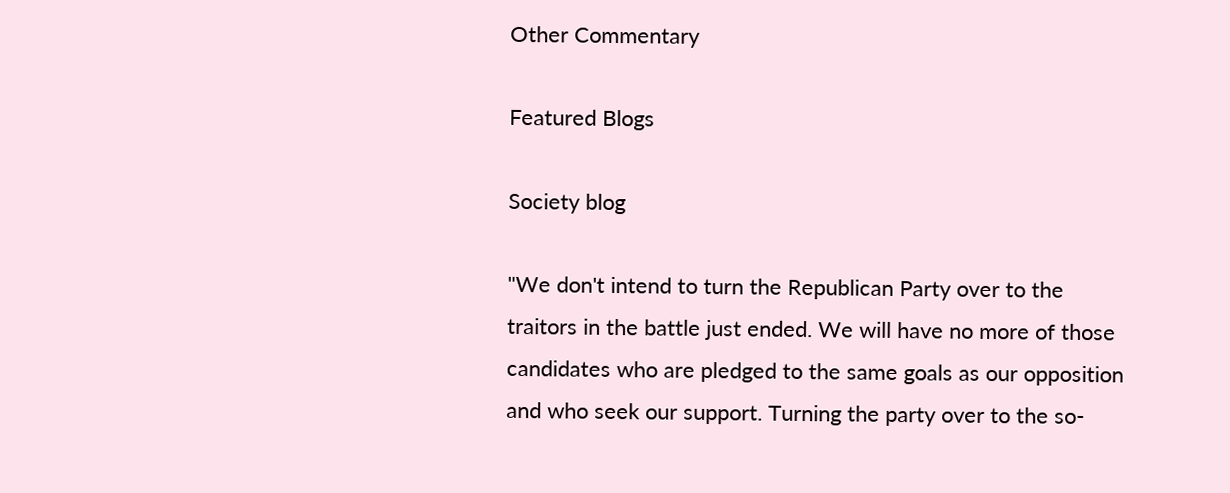Other Commentary

Featured Blogs

Society blog

"We don't intend to turn the Republican Party over to the traitors in the battle just ended. We will have no more of those candidates who are pledged to the same goals as our opposition and who seek our support. Turning the party over to the so-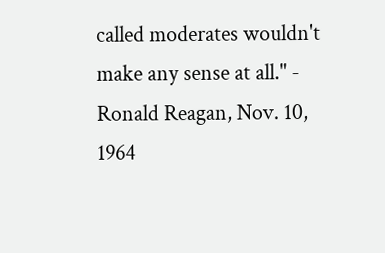called moderates wouldn't make any sense at all." - Ronald Reagan, Nov. 10, 1964